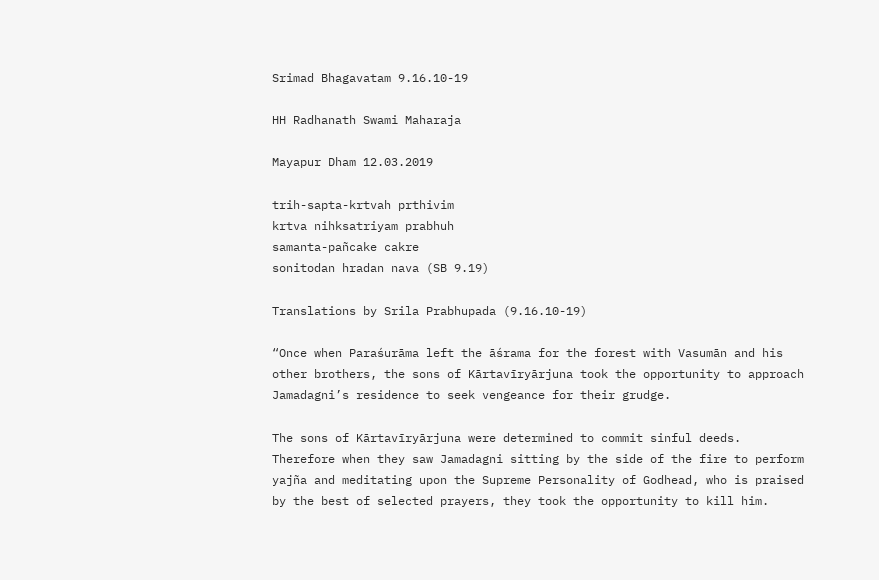Srimad Bhagavatam 9.16.10-19

HH Radhanath Swami Maharaja

Mayapur Dham 12.03.2019

trih-sapta-krtvah prthivim
krtva nihksatriyam prabhuh
samanta-pañcake cakre
sonitodan hradan nava (SB 9.19)

Translations by Srila Prabhupada (9.16.10-19)

“Once when Paraśurāma left the āśrama for the forest with Vasumān and his other brothers, the sons of Kārtavīryārjuna took the opportunity to approach Jamadagni’s residence to seek vengeance for their grudge.

The sons of Kārtavīryārjuna were determined to commit sinful deeds. Therefore when they saw Jamadagni sitting by the side of the fire to perform yajña and meditating upon the Supreme Personality of Godhead, who is praised by the best of selected prayers, they took the opportunity to kill him.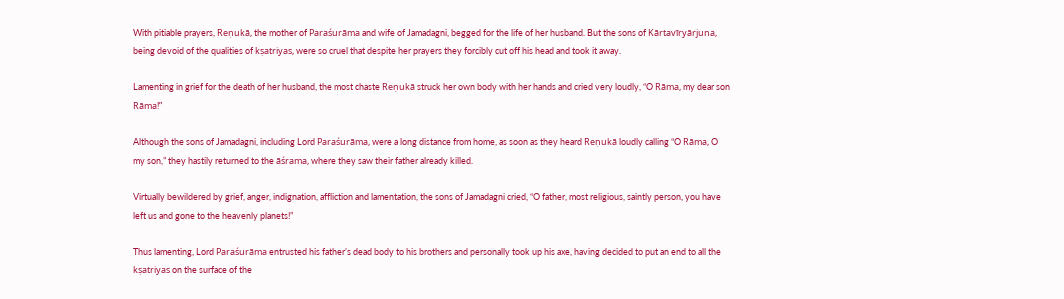With pitiable prayers, Reṇukā, the mother of Paraśurāma and wife of Jamadagni, begged for the life of her husband. But the sons of Kārtavīryārjuna, being devoid of the qualities of kṣatriyas, were so cruel that despite her prayers they forcibly cut off his head and took it away.

Lamenting in grief for the death of her husband, the most chaste Reṇukā struck her own body with her hands and cried very loudly, “O Rāma, my dear son Rāma!”

Although the sons of Jamadagni, including Lord Paraśurāma, were a long distance from home, as soon as they heard Reṇukā loudly calling “O Rāma, O my son,” they hastily returned to the āśrama, where they saw their father already killed.

Virtually bewildered by grief, anger, indignation, affliction and lamentation, the sons of Jamadagni cried, “O father, most religious, saintly person, you have left us and gone to the heavenly planets!”

Thus lamenting, Lord Paraśurāma entrusted his father’s dead body to his brothers and personally took up his axe, having decided to put an end to all the kṣatriyas on the surface of the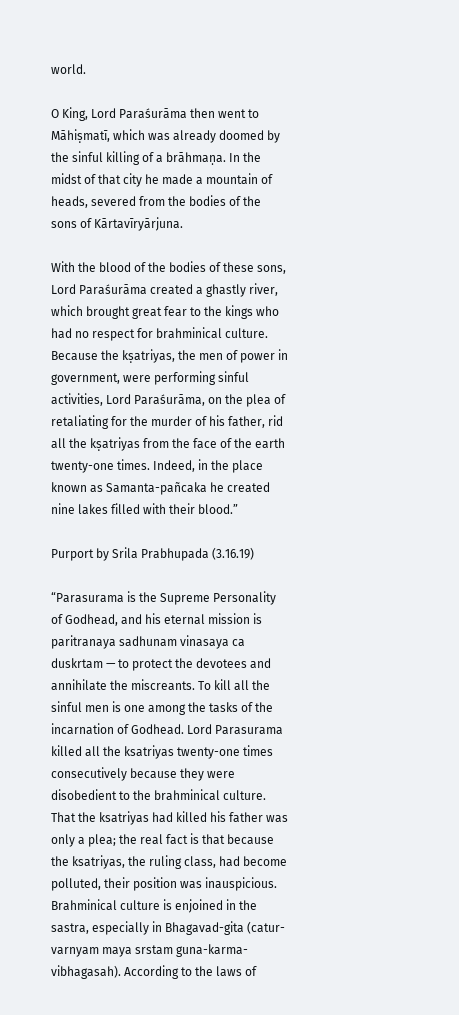world.

O King, Lord Paraśurāma then went to Māhiṣmatī, which was already doomed by the sinful killing of a brāhmaṇa. In the midst of that city he made a mountain of heads, severed from the bodies of the sons of Kārtavīryārjuna.

With the blood of the bodies of these sons, Lord Paraśurāma created a ghastly river, which brought great fear to the kings who had no respect for brahminical culture. Because the kṣatriyas, the men of power in government, were performing sinful activities, Lord Paraśurāma, on the plea of retaliating for the murder of his father, rid all the kṣatriyas from the face of the earth twenty-one times. Indeed, in the place known as Samanta-pañcaka he created nine lakes filled with their blood.”

Purport by Srila Prabhupada (3.16.19)

“Parasurama is the Supreme Personality of Godhead, and his eternal mission is paritranaya sadhunam vinasaya ca duskrtam — to protect the devotees and annihilate the miscreants. To kill all the sinful men is one among the tasks of the incarnation of Godhead. Lord Parasurama killed all the ksatriyas twenty-one times consecutively because they were disobedient to the brahminical culture. That the ksatriyas had killed his father was only a plea; the real fact is that because the ksatriyas, the ruling class, had become polluted, their position was inauspicious. Brahminical culture is enjoined in the sastra, especially in Bhagavad-gita (catur-varnyam maya srstam guna-karma-vibhagasah). According to the laws of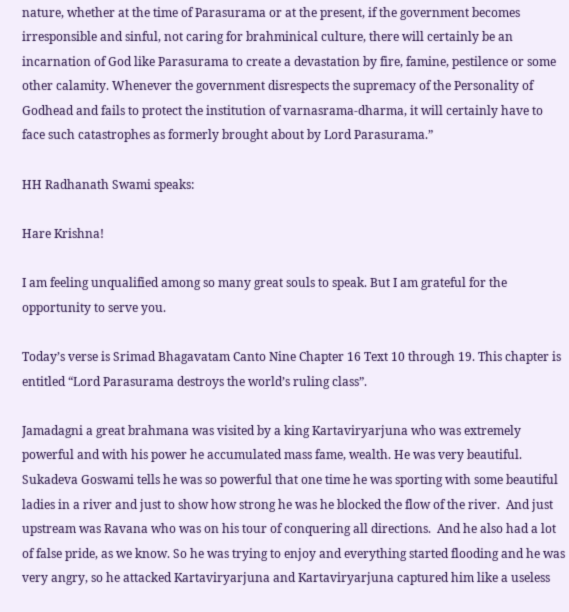nature, whether at the time of Parasurama or at the present, if the government becomes irresponsible and sinful, not caring for brahminical culture, there will certainly be an incarnation of God like Parasurama to create a devastation by fire, famine, pestilence or some other calamity. Whenever the government disrespects the supremacy of the Personality of Godhead and fails to protect the institution of varnasrama-dharma, it will certainly have to face such catastrophes as formerly brought about by Lord Parasurama.”

HH Radhanath Swami speaks:

Hare Krishna!

I am feeling unqualified among so many great souls to speak. But I am grateful for the opportunity to serve you.

Today’s verse is Srimad Bhagavatam Canto Nine Chapter 16 Text 10 through 19. This chapter is entitled “Lord Parasurama destroys the world’s ruling class”.

Jamadagni a great brahmana was visited by a king Kartaviryarjuna who was extremely powerful and with his power he accumulated mass fame, wealth. He was very beautiful. Sukadeva Goswami tells he was so powerful that one time he was sporting with some beautiful ladies in a river and just to show how strong he was he blocked the flow of the river.  And just upstream was Ravana who was on his tour of conquering all directions.  And he also had a lot of false pride, as we know. So he was trying to enjoy and everything started flooding and he was very angry, so he attacked Kartaviryarjuna and Kartaviryarjuna captured him like a useless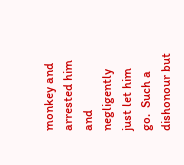monkey and arrested him and negligently just let him go.  Such a dishonour but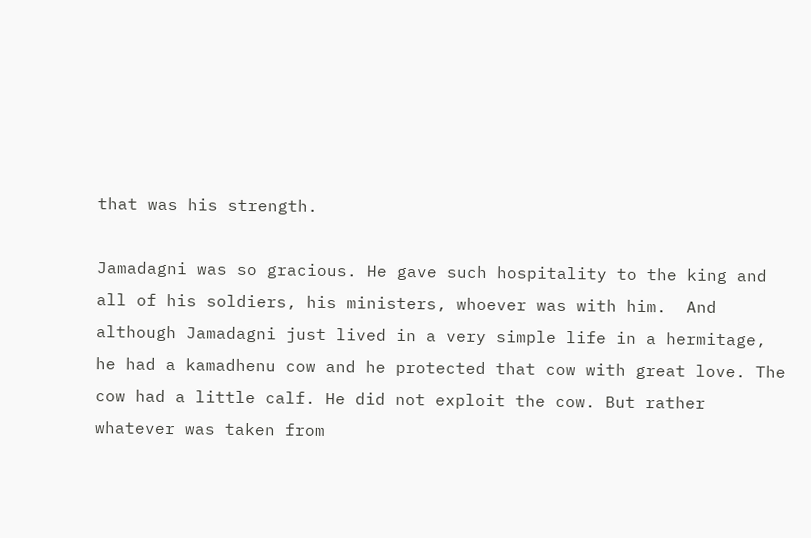that was his strength.

Jamadagni was so gracious. He gave such hospitality to the king and all of his soldiers, his ministers, whoever was with him.  And although Jamadagni just lived in a very simple life in a hermitage, he had a kamadhenu cow and he protected that cow with great love. The cow had a little calf. He did not exploit the cow. But rather whatever was taken from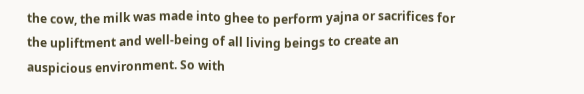the cow, the milk was made into ghee to perform yajna or sacrifices for the upliftment and well-being of all living beings to create an auspicious environment. So with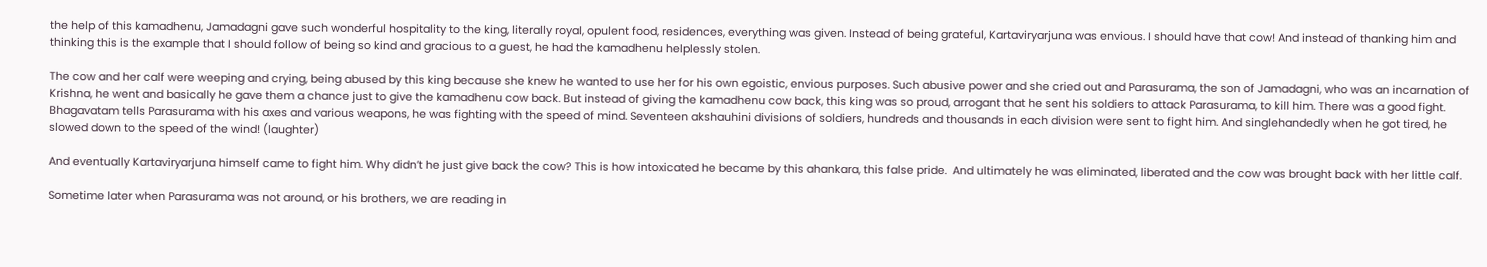the help of this kamadhenu, Jamadagni gave such wonderful hospitality to the king, literally royal, opulent food, residences, everything was given. Instead of being grateful, Kartaviryarjuna was envious. I should have that cow! And instead of thanking him and thinking this is the example that I should follow of being so kind and gracious to a guest, he had the kamadhenu helplessly stolen.

The cow and her calf were weeping and crying, being abused by this king because she knew he wanted to use her for his own egoistic, envious purposes. Such abusive power and she cried out and Parasurama, the son of Jamadagni, who was an incarnation of Krishna, he went and basically he gave them a chance just to give the kamadhenu cow back. But instead of giving the kamadhenu cow back, this king was so proud, arrogant that he sent his soldiers to attack Parasurama, to kill him. There was a good fight. Bhagavatam tells Parasurama with his axes and various weapons, he was fighting with the speed of mind. Seventeen akshauhini divisions of soldiers, hundreds and thousands in each division were sent to fight him. And singlehandedly when he got tired, he slowed down to the speed of the wind! (laughter)

And eventually Kartaviryarjuna himself came to fight him. Why didn’t he just give back the cow? This is how intoxicated he became by this ahankara, this false pride.  And ultimately he was eliminated, liberated and the cow was brought back with her little calf.

Sometime later when Parasurama was not around, or his brothers, we are reading in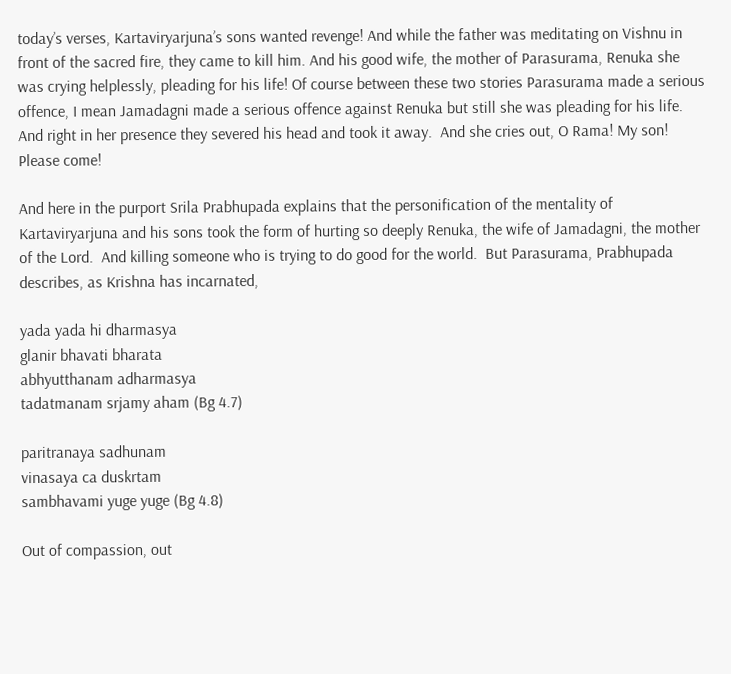today’s verses, Kartaviryarjuna’s sons wanted revenge! And while the father was meditating on Vishnu in front of the sacred fire, they came to kill him. And his good wife, the mother of Parasurama, Renuka she was crying helplessly, pleading for his life! Of course between these two stories Parasurama made a serious offence, I mean Jamadagni made a serious offence against Renuka but still she was pleading for his life.  And right in her presence they severed his head and took it away.  And she cries out, O Rama! My son! Please come!

And here in the purport Srila Prabhupada explains that the personification of the mentality of Kartaviryarjuna and his sons took the form of hurting so deeply Renuka, the wife of Jamadagni, the mother of the Lord.  And killing someone who is trying to do good for the world.  But Parasurama, Prabhupada describes, as Krishna has incarnated,

yada yada hi dharmasya
glanir bhavati bharata
abhyutthanam adharmasya
tadatmanam srjamy aham (Bg 4.7)

paritranaya sadhunam
vinasaya ca duskrtam
sambhavami yuge yuge (Bg 4.8)

Out of compassion, out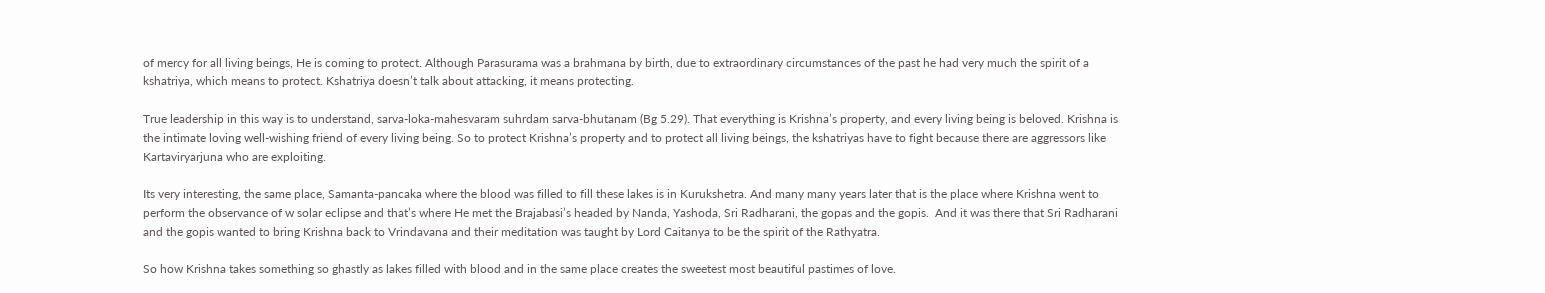of mercy for all living beings, He is coming to protect. Although Parasurama was a brahmana by birth, due to extraordinary circumstances of the past he had very much the spirit of a kshatriya, which means to protect. Kshatriya doesn’t talk about attacking, it means protecting.

True leadership in this way is to understand, sarva-loka-mahesvaram suhrdam sarva-bhutanam (Bg 5.29). That everything is Krishna’s property, and every living being is beloved. Krishna is the intimate loving well-wishing friend of every living being. So to protect Krishna’s property and to protect all living beings, the kshatriyas have to fight because there are aggressors like Kartaviryarjuna who are exploiting.

Its very interesting, the same place, Samanta-pancaka where the blood was filled to fill these lakes is in Kurukshetra. And many many years later that is the place where Krishna went to perform the observance of w solar eclipse and that’s where He met the Brajabasi’s headed by Nanda, Yashoda, Sri Radharani, the gopas and the gopis.  And it was there that Sri Radharani and the gopis wanted to bring Krishna back to Vrindavana and their meditation was taught by Lord Caitanya to be the spirit of the Rathyatra.

So how Krishna takes something so ghastly as lakes filled with blood and in the same place creates the sweetest most beautiful pastimes of love.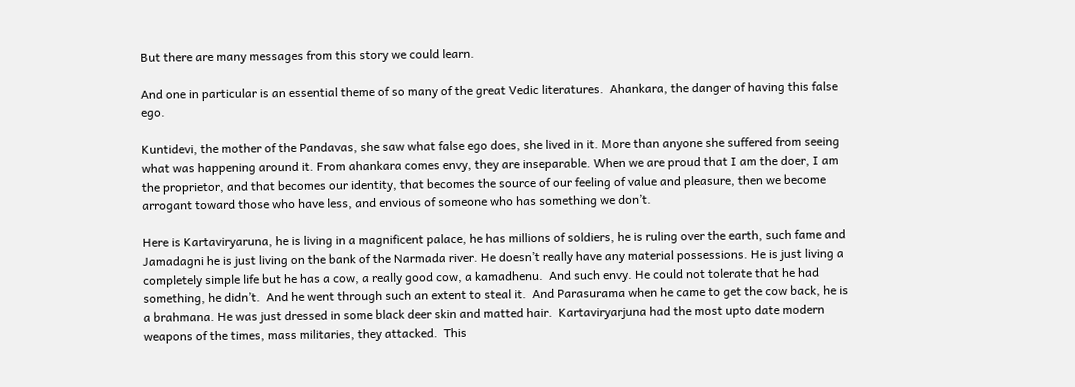But there are many messages from this story we could learn.

And one in particular is an essential theme of so many of the great Vedic literatures.  Ahankara, the danger of having this false ego.

Kuntidevi, the mother of the Pandavas, she saw what false ego does, she lived in it. More than anyone she suffered from seeing what was happening around it. From ahankara comes envy, they are inseparable. When we are proud that I am the doer, I am the proprietor, and that becomes our identity, that becomes the source of our feeling of value and pleasure, then we become arrogant toward those who have less, and envious of someone who has something we don’t.

Here is Kartaviryaruna, he is living in a magnificent palace, he has millions of soldiers, he is ruling over the earth, such fame and Jamadagni he is just living on the bank of the Narmada river. He doesn’t really have any material possessions. He is just living a completely simple life but he has a cow, a really good cow, a kamadhenu.  And such envy. He could not tolerate that he had something, he didn’t.  And he went through such an extent to steal it.  And Parasurama when he came to get the cow back, he is a brahmana. He was just dressed in some black deer skin and matted hair.  Kartaviryarjuna had the most upto date modern weapons of the times, mass militaries, they attacked.  This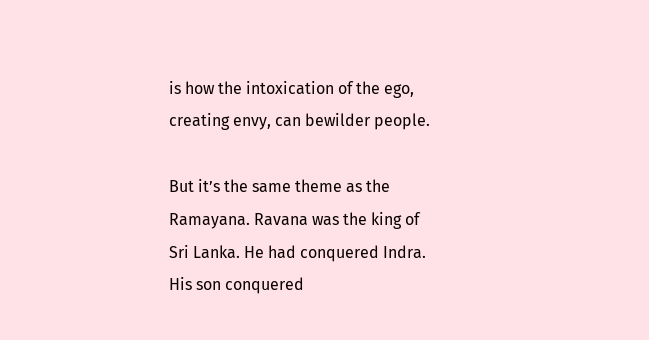is how the intoxication of the ego, creating envy, can bewilder people.

But it’s the same theme as the Ramayana. Ravana was the king of Sri Lanka. He had conquered Indra. His son conquered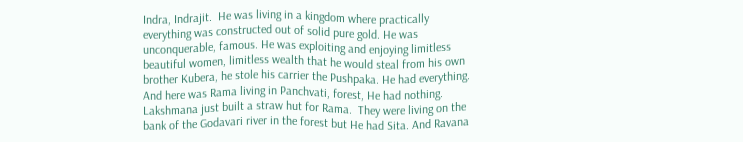Indra, Indrajit.  He was living in a kingdom where practically everything was constructed out of solid pure gold. He was unconquerable, famous. He was exploiting and enjoying limitless beautiful women, limitless wealth that he would steal from his own brother Kubera, he stole his carrier the Pushpaka. He had everything.  And here was Rama living in Panchvati, forest, He had nothing. Lakshmana just built a straw hut for Rama.  They were living on the bank of the Godavari river in the forest but He had Sita. And Ravana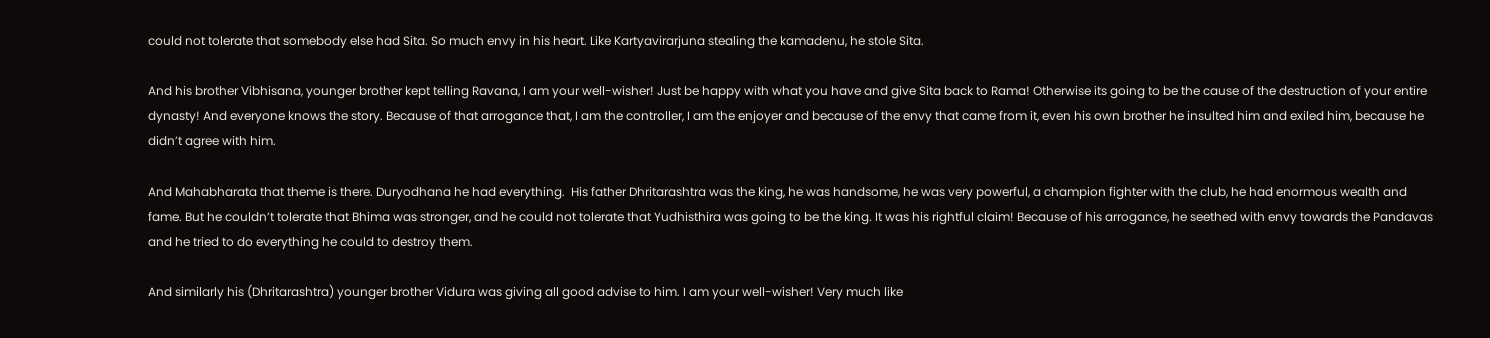could not tolerate that somebody else had Sita. So much envy in his heart. Like Kartyavirarjuna stealing the kamadenu, he stole Sita.

And his brother Vibhisana, younger brother kept telling Ravana, I am your well-wisher! Just be happy with what you have and give Sita back to Rama! Otherwise its going to be the cause of the destruction of your entire dynasty! And everyone knows the story. Because of that arrogance that, I am the controller, I am the enjoyer and because of the envy that came from it, even his own brother he insulted him and exiled him, because he didn’t agree with him.

And Mahabharata that theme is there. Duryodhana he had everything.  His father Dhritarashtra was the king, he was handsome, he was very powerful, a champion fighter with the club, he had enormous wealth and fame. But he couldn’t tolerate that Bhima was stronger, and he could not tolerate that Yudhisthira was going to be the king. It was his rightful claim! Because of his arrogance, he seethed with envy towards the Pandavas and he tried to do everything he could to destroy them.

And similarly his (Dhritarashtra) younger brother Vidura was giving all good advise to him. I am your well-wisher! Very much like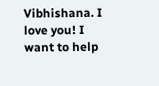Vibhishana. I love you! I want to help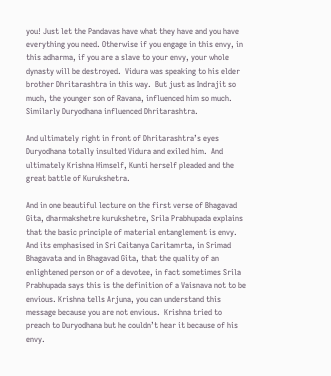you! Just let the Pandavas have what they have and you have everything you need. Otherwise if you engage in this envy, in this adharma, if you are a slave to your envy, your whole dynasty will be destroyed.  Vidura was speaking to his elder brother Dhritarashtra in this way.  But just as Indrajit so much, the younger son of Ravana, influenced him so much. Similarly Duryodhana influenced Dhritarashtra.

And ultimately right in front of Dhritarashtra’s eyes Duryodhana totally insulted Vidura and exiled him.  And ultimately Krishna Himself, Kunti herself pleaded and the great battle of Kurukshetra.

And in one beautiful lecture on the first verse of Bhagavad Gita, dharmakshetre kurukshetre, Srila Prabhupada explains that the basic principle of material entanglement is envy.  And its emphasised in Sri Caitanya Caritamrta, in Srimad Bhagavata and in Bhagavad Gita, that the quality of an enlightened person or of a devotee, in fact sometimes Srila Prabhupada says this is the definition of a Vaisnava not to be envious. Krishna tells Arjuna, you can understand this message because you are not envious.  Krishna tried to preach to Duryodhana but he couldn’t hear it because of his envy.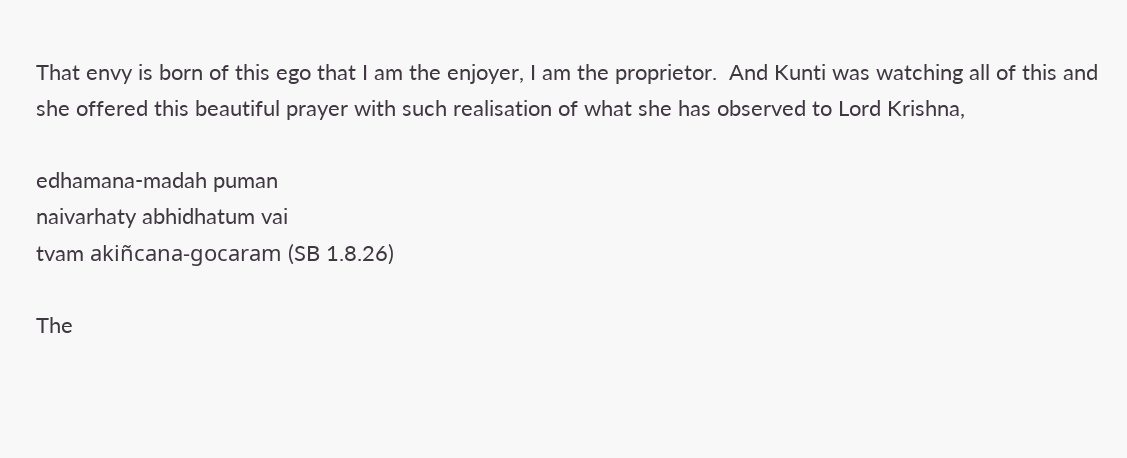That envy is born of this ego that I am the enjoyer, I am the proprietor.  And Kunti was watching all of this and she offered this beautiful prayer with such realisation of what she has observed to Lord Krishna,

edhamana-madah puman
naivarhaty abhidhatum vai
tvam akiñcana-gocaram (SB 1.8.26)

The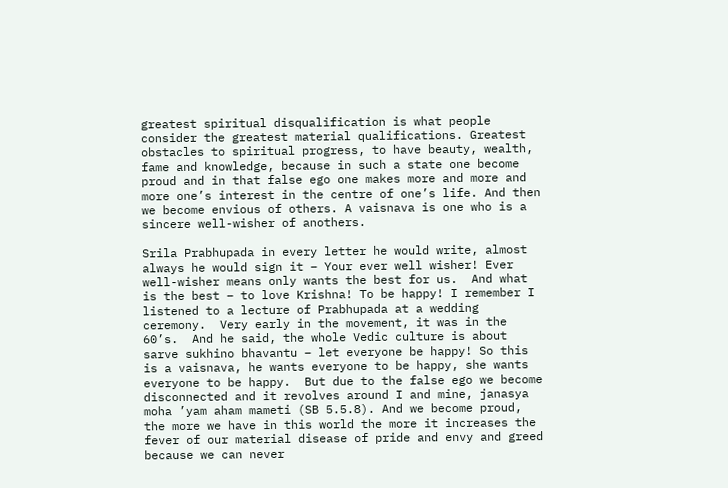greatest spiritual disqualification is what people consider the greatest material qualifications. Greatest obstacles to spiritual progress, to have beauty, wealth, fame and knowledge, because in such a state one become proud and in that false ego one makes more and more and more one’s interest in the centre of one’s life. And then we become envious of others. A vaisnava is one who is a sincere well-wisher of anothers.

Srila Prabhupada in every letter he would write, almost always he would sign it – Your ever well wisher! Ever well-wisher means only wants the best for us.  And what is the best – to love Krishna! To be happy! I remember I listened to a lecture of Prabhupada at a wedding ceremony.  Very early in the movement, it was in the 60’s.  And he said, the whole Vedic culture is about sarve sukhino bhavantu – let everyone be happy! So this is a vaisnava, he wants everyone to be happy, she wants everyone to be happy.  But due to the false ego we become disconnected and it revolves around I and mine, janasya moha ’yam aham mameti (SB 5.5.8). And we become proud, the more we have in this world the more it increases the fever of our material disease of pride and envy and greed because we can never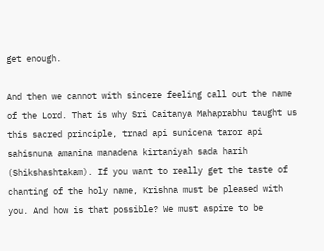get enough.

And then we cannot with sincere feeling call out the name of the Lord. That is why Sri Caitanya Mahaprabhu taught us this sacred principle, trnad api sunicena taror api sahisnuna amanina manadena kirtaniyah sada harih (Shikshashtakam). If you want to really get the taste of chanting of the holy name, Krishna must be pleased with you. And how is that possible? We must aspire to be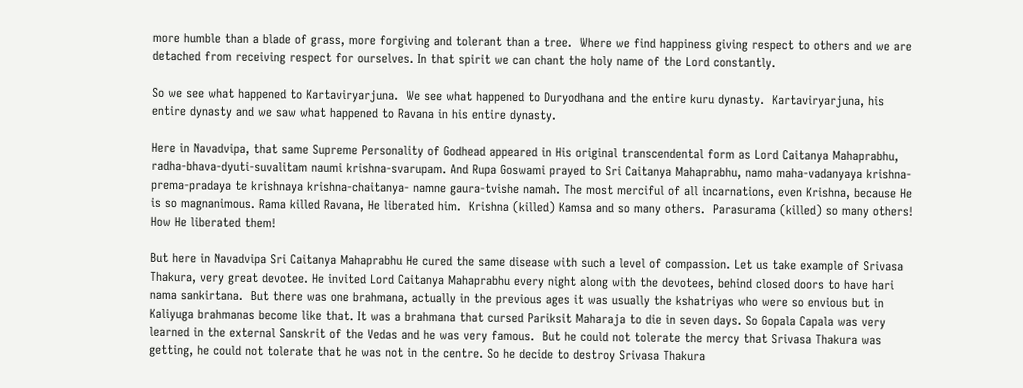more humble than a blade of grass, more forgiving and tolerant than a tree.  Where we find happiness giving respect to others and we are detached from receiving respect for ourselves. In that spirit we can chant the holy name of the Lord constantly.

So we see what happened to Kartaviryarjuna.  We see what happened to Duryodhana and the entire kuru dynasty.  Kartaviryarjuna, his entire dynasty and we saw what happened to Ravana in his entire dynasty.

Here in Navadvipa, that same Supreme Personality of Godhead appeared in His original transcendental form as Lord Caitanya Mahaprabhu, radha-bhava-dyuti-suvalitam naumi krishna-svarupam. And Rupa Goswami prayed to Sri Caitanya Mahaprabhu, namo maha-vadanyaya krishna-prema-pradaya te krishnaya krishna-chaitanya- namne gaura-tvishe namah. The most merciful of all incarnations, even Krishna, because He is so magnanimous. Rama killed Ravana, He liberated him.  Krishna (killed) Kamsa and so many others.  Parasurama (killed) so many others! How He liberated them!

But here in Navadvipa Sri Caitanya Mahaprabhu He cured the same disease with such a level of compassion. Let us take example of Srivasa Thakura, very great devotee. He invited Lord Caitanya Mahaprabhu every night along with the devotees, behind closed doors to have hari nama sankirtana.  But there was one brahmana, actually in the previous ages it was usually the kshatriyas who were so envious but in Kaliyuga brahmanas become like that. It was a brahmana that cursed Pariksit Maharaja to die in seven days. So Gopala Capala was very learned in the external Sanskrit of the Vedas and he was very famous.  But he could not tolerate the mercy that Srivasa Thakura was getting, he could not tolerate that he was not in the centre. So he decide to destroy Srivasa Thakura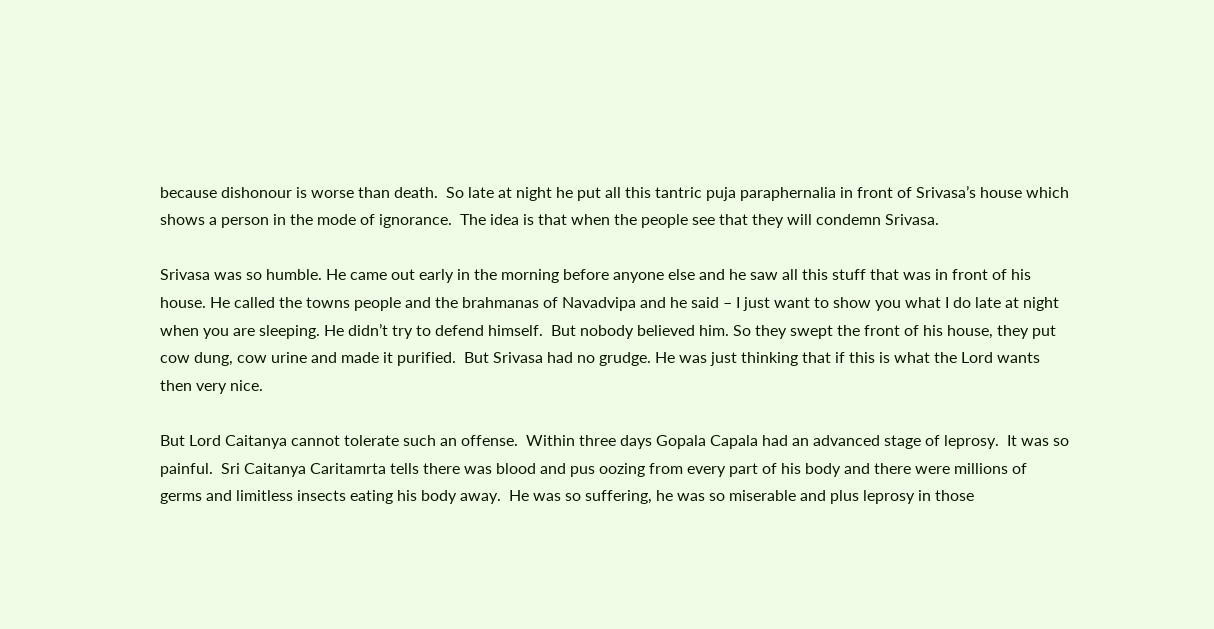because dishonour is worse than death.  So late at night he put all this tantric puja paraphernalia in front of Srivasa’s house which shows a person in the mode of ignorance.  The idea is that when the people see that they will condemn Srivasa.

Srivasa was so humble. He came out early in the morning before anyone else and he saw all this stuff that was in front of his house. He called the towns people and the brahmanas of Navadvipa and he said – I just want to show you what I do late at night when you are sleeping. He didn’t try to defend himself.  But nobody believed him. So they swept the front of his house, they put cow dung, cow urine and made it purified.  But Srivasa had no grudge. He was just thinking that if this is what the Lord wants then very nice.

But Lord Caitanya cannot tolerate such an offense.  Within three days Gopala Capala had an advanced stage of leprosy.  It was so painful.  Sri Caitanya Caritamrta tells there was blood and pus oozing from every part of his body and there were millions of germs and limitless insects eating his body away.  He was so suffering, he was so miserable and plus leprosy in those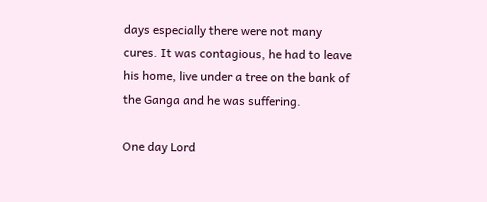days especially there were not many cures. It was contagious, he had to leave his home, live under a tree on the bank of the Ganga and he was suffering.

One day Lord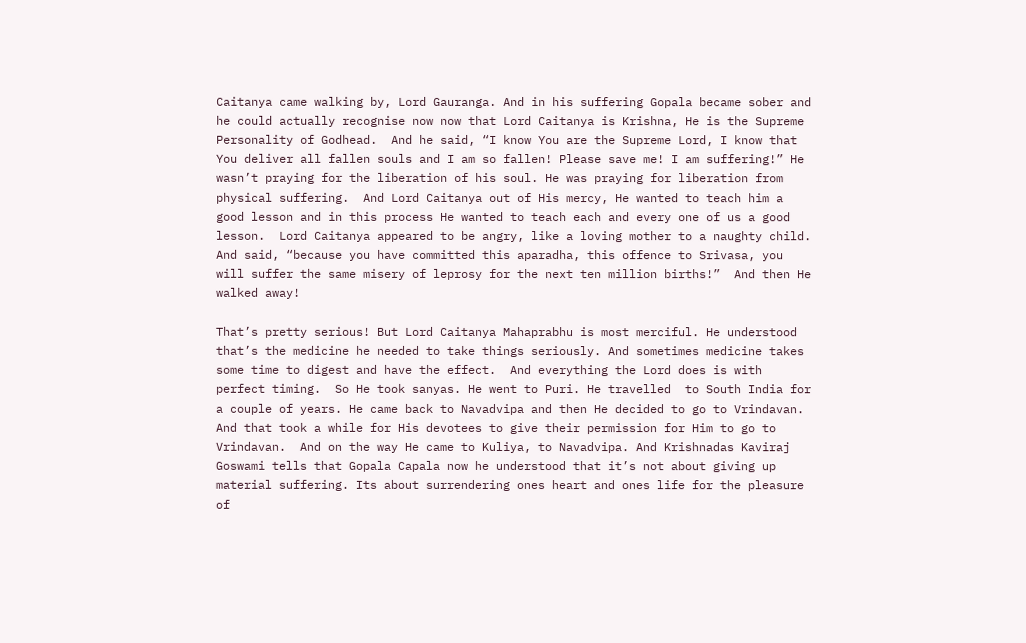Caitanya came walking by, Lord Gauranga. And in his suffering Gopala became sober and he could actually recognise now now that Lord Caitanya is Krishna, He is the Supreme Personality of Godhead.  And he said, “I know You are the Supreme Lord, I know that You deliver all fallen souls and I am so fallen! Please save me! I am suffering!” He wasn’t praying for the liberation of his soul. He was praying for liberation from physical suffering.  And Lord Caitanya out of His mercy, He wanted to teach him a good lesson and in this process He wanted to teach each and every one of us a good lesson.  Lord Caitanya appeared to be angry, like a loving mother to a naughty child.  And said, “because you have committed this aparadha, this offence to Srivasa, you will suffer the same misery of leprosy for the next ten million births!”  And then He walked away!

That’s pretty serious! But Lord Caitanya Mahaprabhu is most merciful. He understood that’s the medicine he needed to take things seriously. And sometimes medicine takes some time to digest and have the effect.  And everything the Lord does is with perfect timing.  So He took sanyas. He went to Puri. He travelled  to South India for a couple of years. He came back to Navadvipa and then He decided to go to Vrindavan. And that took a while for His devotees to give their permission for Him to go to Vrindavan.  And on the way He came to Kuliya, to Navadvipa. And Krishnadas Kaviraj Goswami tells that Gopala Capala now he understood that it’s not about giving up material suffering. Its about surrendering ones heart and ones life for the pleasure of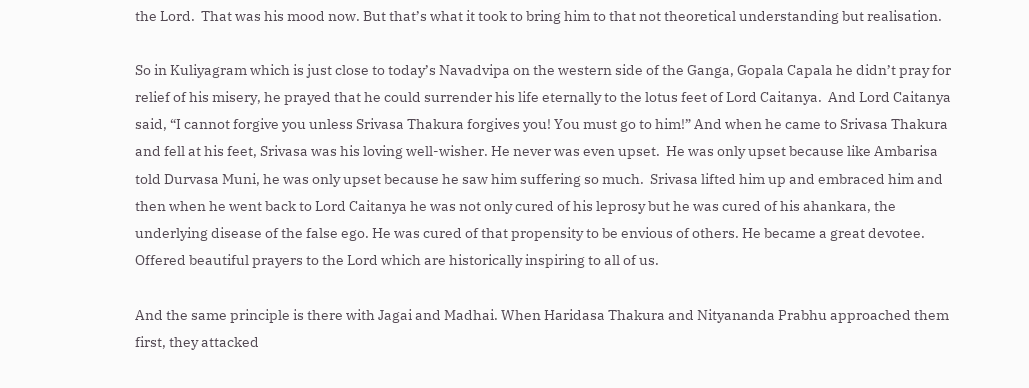the Lord.  That was his mood now. But that’s what it took to bring him to that not theoretical understanding but realisation.

So in Kuliyagram which is just close to today’s Navadvipa on the western side of the Ganga, Gopala Capala he didn’t pray for relief of his misery, he prayed that he could surrender his life eternally to the lotus feet of Lord Caitanya.  And Lord Caitanya said, “I cannot forgive you unless Srivasa Thakura forgives you! You must go to him!” And when he came to Srivasa Thakura and fell at his feet, Srivasa was his loving well-wisher. He never was even upset.  He was only upset because like Ambarisa told Durvasa Muni, he was only upset because he saw him suffering so much.  Srivasa lifted him up and embraced him and then when he went back to Lord Caitanya he was not only cured of his leprosy but he was cured of his ahankara, the underlying disease of the false ego. He was cured of that propensity to be envious of others. He became a great devotee. Offered beautiful prayers to the Lord which are historically inspiring to all of us.

And the same principle is there with Jagai and Madhai. When Haridasa Thakura and Nityananda Prabhu approached them first, they attacked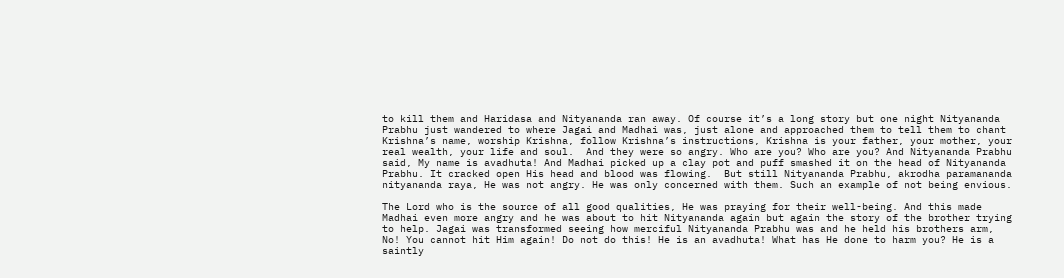to kill them and Haridasa and Nityananda ran away. Of course it’s a long story but one night Nityananda Prabhu just wandered to where Jagai and Madhai was, just alone and approached them to tell them to chant Krishna’s name, worship Krishna, follow Krishna’s instructions, Krishna is your father, your mother, your real wealth, your life and soul.  And they were so angry. Who are you? Who are you? And Nityananda Prabhu said, My name is avadhuta! And Madhai picked up a clay pot and puff smashed it on the head of Nityananda Prabhu. It cracked open His head and blood was flowing.  But still Nityananda Prabhu, akrodha paramananda nityananda raya, He was not angry. He was only concerned with them. Such an example of not being envious.

The Lord who is the source of all good qualities, He was praying for their well-being. And this made Madhai even more angry and he was about to hit Nityananda again but again the story of the brother trying to help. Jagai was transformed seeing how merciful Nityananda Prabhu was and he held his brothers arm, No! You cannot hit Him again! Do not do this! He is an avadhuta! What has He done to harm you? He is a saintly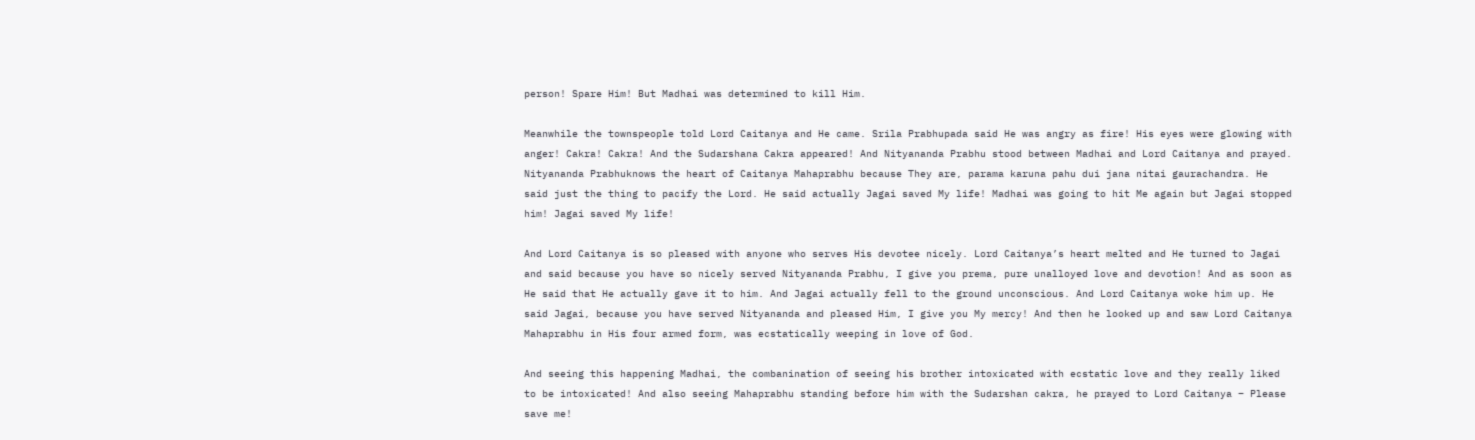person! Spare Him! But Madhai was determined to kill Him.

Meanwhile the townspeople told Lord Caitanya and He came. Srila Prabhupada said He was angry as fire! His eyes were glowing with anger! Cakra! Cakra! And the Sudarshana Cakra appeared! And Nityananda Prabhu stood between Madhai and Lord Caitanya and prayed. Nityananda Prabhuknows the heart of Caitanya Mahaprabhu because They are, parama karuna pahu dui jana nitai gaurachandra. He said just the thing to pacify the Lord. He said actually Jagai saved My life! Madhai was going to hit Me again but Jagai stopped him! Jagai saved My life!

And Lord Caitanya is so pleased with anyone who serves His devotee nicely. Lord Caitanya’s heart melted and He turned to Jagai and said because you have so nicely served Nityananda Prabhu, I give you prema, pure unalloyed love and devotion! And as soon as He said that He actually gave it to him. And Jagai actually fell to the ground unconscious. And Lord Caitanya woke him up. He said Jagai, because you have served Nityananda and pleased Him, I give you My mercy! And then he looked up and saw Lord Caitanya Mahaprabhu in His four armed form, was ecstatically weeping in love of God.

And seeing this happening Madhai, the combanination of seeing his brother intoxicated with ecstatic love and they really liked to be intoxicated! And also seeing Mahaprabhu standing before him with the Sudarshan cakra, he prayed to Lord Caitanya – Please save me!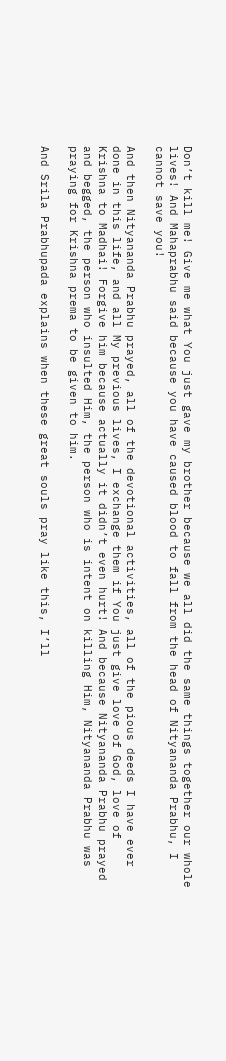Don’t kill me! Give me what You just gave my brother because we all did the same things together our whole lives! And Mahaprabhu said because you have caused blood to fall from the head of Nityananda Prabhu, I cannot save you!

And then Nityananda Prabhu prayed, all of the devotional activities, all of the pious deeds I have ever done in this life, and all My previous lives, I exchange them if You just give love of God, love of Krishna to Madhai! Forgive him because actually it didn’t even hurt! And because Nityananda Prabhu prayed and begged, the person who insulted Him, the person who is intent on killing Him, Nityananda Prabhu was praying for Krishna prema to be given to him.

And Srila Prabhupada explains when these great souls pray like this, I’ll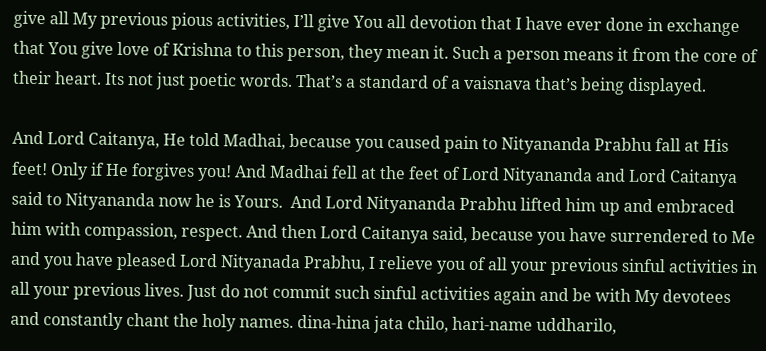give all My previous pious activities, I’ll give You all devotion that I have ever done in exchange that You give love of Krishna to this person, they mean it. Such a person means it from the core of their heart. Its not just poetic words. That’s a standard of a vaisnava that’s being displayed.

And Lord Caitanya, He told Madhai, because you caused pain to Nityananda Prabhu fall at His feet! Only if He forgives you! And Madhai fell at the feet of Lord Nityananda and Lord Caitanya said to Nityananda now he is Yours.  And Lord Nityananda Prabhu lifted him up and embraced him with compassion, respect. And then Lord Caitanya said, because you have surrendered to Me and you have pleased Lord Nityanada Prabhu, I relieve you of all your previous sinful activities in all your previous lives. Just do not commit such sinful activities again and be with My devotees and constantly chant the holy names. dina-hina jata chilo, hari-name uddharilo,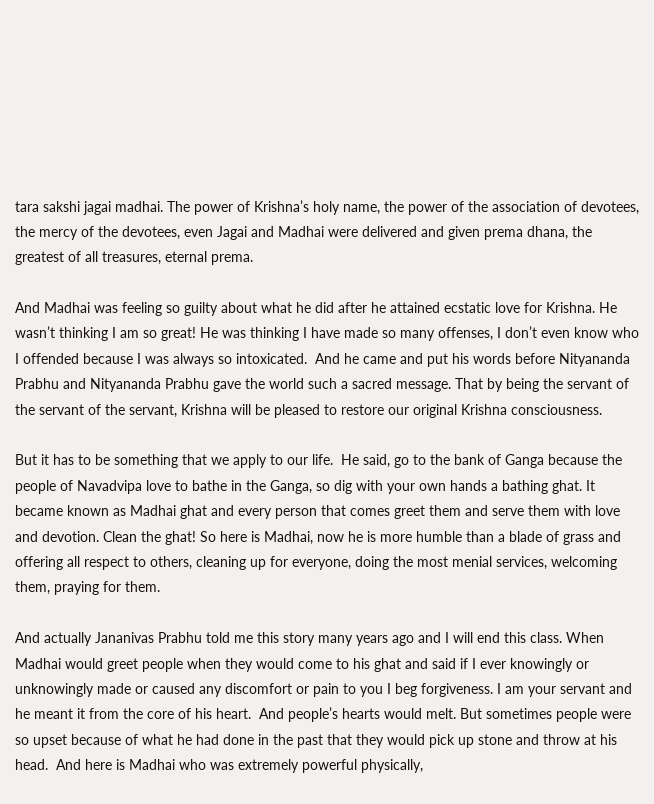tara sakshi jagai madhai. The power of Krishna’s holy name, the power of the association of devotees, the mercy of the devotees, even Jagai and Madhai were delivered and given prema dhana, the greatest of all treasures, eternal prema.

And Madhai was feeling so guilty about what he did after he attained ecstatic love for Krishna. He wasn’t thinking I am so great! He was thinking I have made so many offenses, I don’t even know who I offended because I was always so intoxicated.  And he came and put his words before Nityananda Prabhu and Nityananda Prabhu gave the world such a sacred message. That by being the servant of the servant of the servant, Krishna will be pleased to restore our original Krishna consciousness.

But it has to be something that we apply to our life.  He said, go to the bank of Ganga because the people of Navadvipa love to bathe in the Ganga, so dig with your own hands a bathing ghat. It became known as Madhai ghat and every person that comes greet them and serve them with love and devotion. Clean the ghat! So here is Madhai, now he is more humble than a blade of grass and offering all respect to others, cleaning up for everyone, doing the most menial services, welcoming them, praying for them.

And actually Jananivas Prabhu told me this story many years ago and I will end this class. When Madhai would greet people when they would come to his ghat and said if I ever knowingly or unknowingly made or caused any discomfort or pain to you I beg forgiveness. I am your servant and he meant it from the core of his heart.  And people’s hearts would melt. But sometimes people were so upset because of what he had done in the past that they would pick up stone and throw at his head.  And here is Madhai who was extremely powerful physically,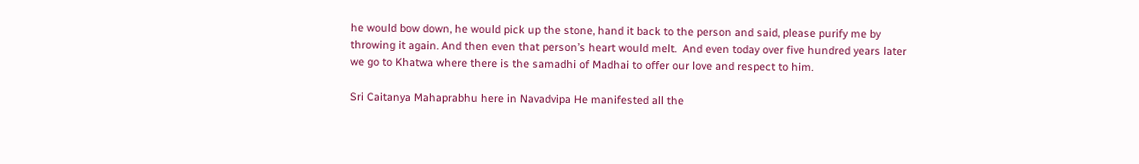he would bow down, he would pick up the stone, hand it back to the person and said, please purify me by throwing it again. And then even that person’s heart would melt.  And even today over five hundred years later we go to Khatwa where there is the samadhi of Madhai to offer our love and respect to him.

Sri Caitanya Mahaprabhu here in Navadvipa He manifested all the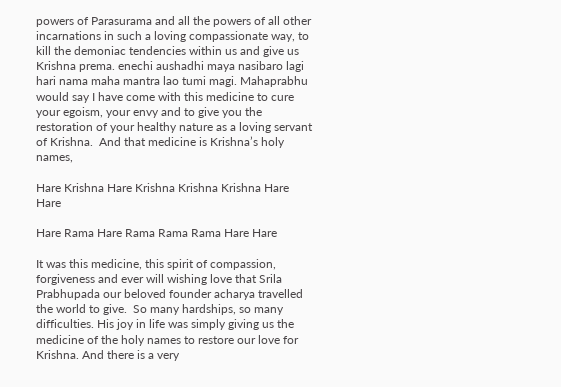powers of Parasurama and all the powers of all other incarnations in such a loving compassionate way, to kill the demoniac tendencies within us and give us Krishna prema. enechi aushadhi maya nasibaro lagi hari nama maha mantra lao tumi magi. Mahaprabhu would say I have come with this medicine to cure your egoism, your envy and to give you the restoration of your healthy nature as a loving servant of Krishna.  And that medicine is Krishna’s holy names,

Hare Krishna Hare Krishna Krishna Krishna Hare Hare

Hare Rama Hare Rama Rama Rama Hare Hare

It was this medicine, this spirit of compassion, forgiveness and ever will wishing love that Srila Prabhupada our beloved founder acharya travelled the world to give.  So many hardships, so many difficulties. His joy in life was simply giving us the medicine of the holy names to restore our love for Krishna. And there is a very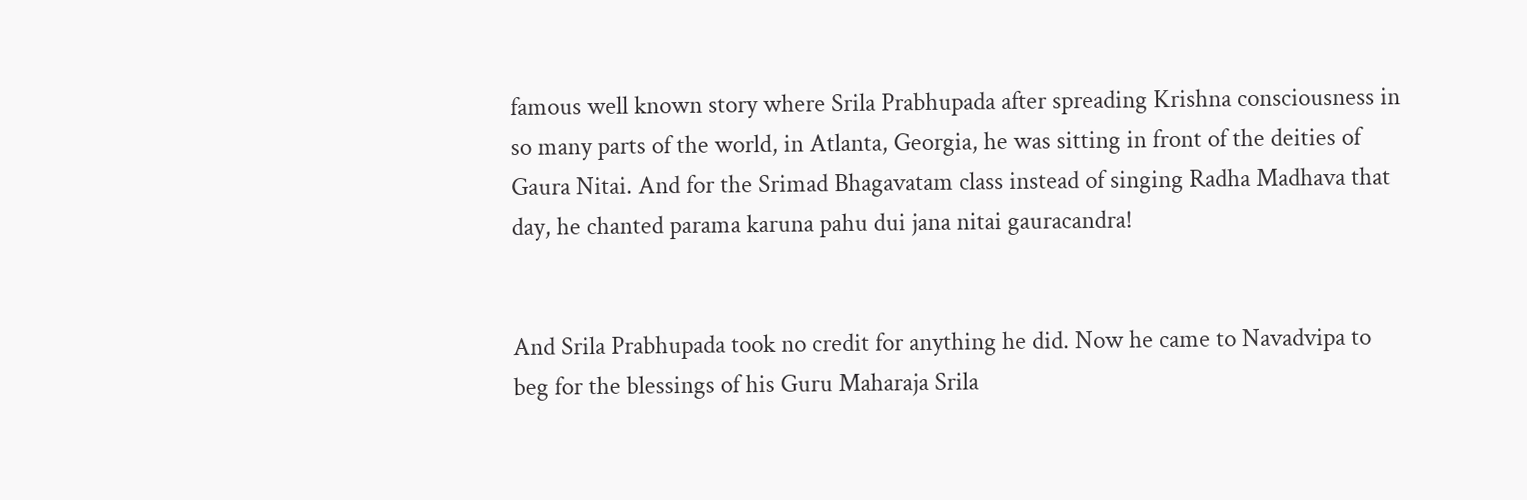famous well known story where Srila Prabhupada after spreading Krishna consciousness in so many parts of the world, in Atlanta, Georgia, he was sitting in front of the deities of Gaura Nitai. And for the Srimad Bhagavatam class instead of singing Radha Madhava that day, he chanted parama karuna pahu dui jana nitai gauracandra!


And Srila Prabhupada took no credit for anything he did. Now he came to Navadvipa to beg for the blessings of his Guru Maharaja Srila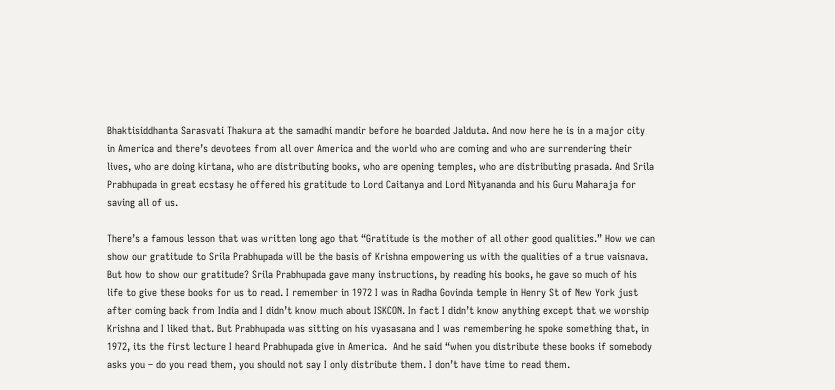Bhaktisiddhanta Sarasvati Thakura at the samadhi mandir before he boarded Jalduta. And now here he is in a major city in America and there’s devotees from all over America and the world who are coming and who are surrendering their lives, who are doing kirtana, who are distributing books, who are opening temples, who are distributing prasada. And Srila Prabhupada in great ecstasy he offered his gratitude to Lord Caitanya and Lord Nityananda and his Guru Maharaja for saving all of us.

There’s a famous lesson that was written long ago that “Gratitude is the mother of all other good qualities.” How we can show our gratitude to Srila Prabhupada will be the basis of Krishna empowering us with the qualities of a true vaisnava. But how to show our gratitude? Srila Prabhupada gave many instructions, by reading his books, he gave so much of his life to give these books for us to read. I remember in 1972 I was in Radha Govinda temple in Henry St of New York just after coming back from India and I didn’t know much about ISKCON. In fact I didn’t know anything except that we worship Krishna and I liked that. But Prabhupada was sitting on his vyasasana and I was remembering he spoke something that, in 1972, its the first lecture I heard Prabhupada give in America.  And he said “when you distribute these books if somebody asks you – do you read them, you should not say I only distribute them. I don’t have time to read them.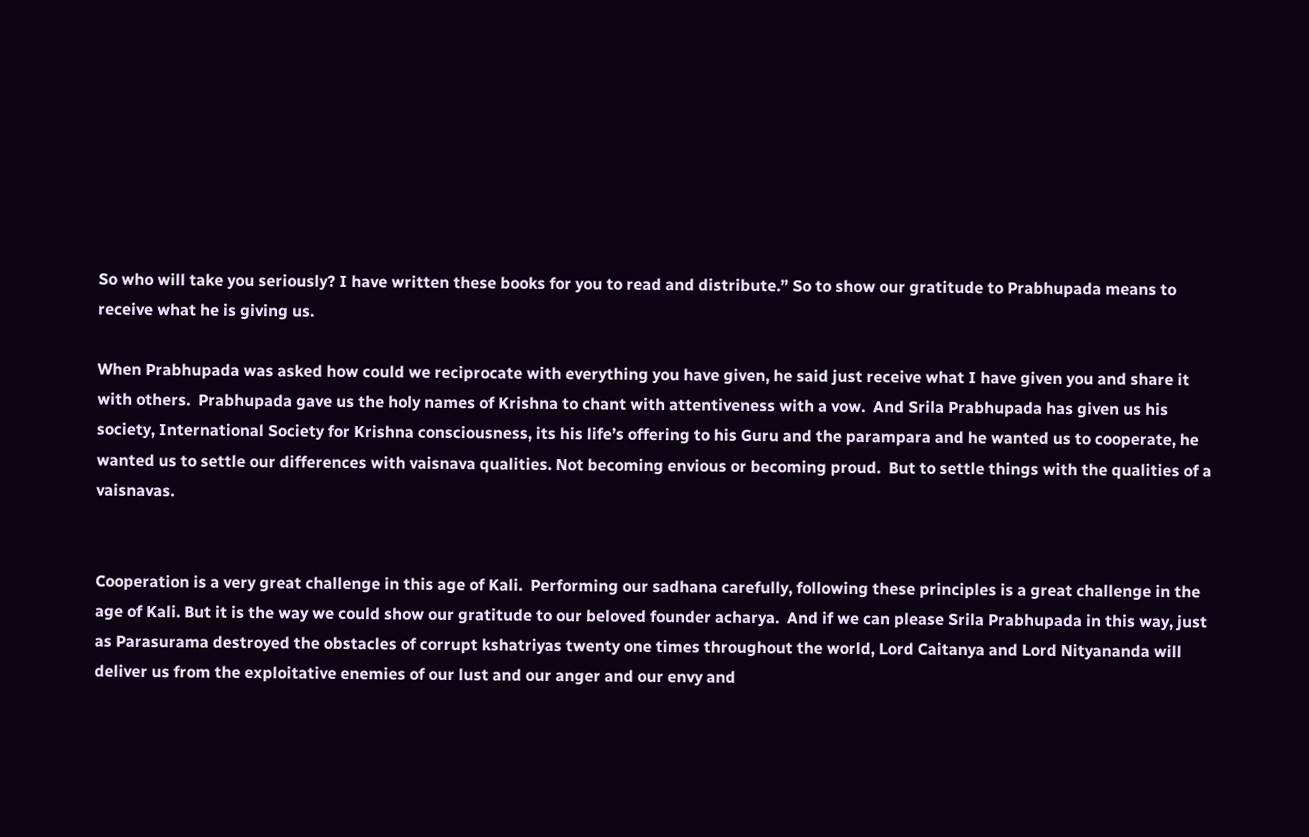So who will take you seriously? I have written these books for you to read and distribute.” So to show our gratitude to Prabhupada means to receive what he is giving us.

When Prabhupada was asked how could we reciprocate with everything you have given, he said just receive what I have given you and share it with others.  Prabhupada gave us the holy names of Krishna to chant with attentiveness with a vow.  And Srila Prabhupada has given us his society, International Society for Krishna consciousness, its his life’s offering to his Guru and the parampara and he wanted us to cooperate, he wanted us to settle our differences with vaisnava qualities. Not becoming envious or becoming proud.  But to settle things with the qualities of a vaisnavas.


Cooperation is a very great challenge in this age of Kali.  Performing our sadhana carefully, following these principles is a great challenge in the age of Kali. But it is the way we could show our gratitude to our beloved founder acharya.  And if we can please Srila Prabhupada in this way, just as Parasurama destroyed the obstacles of corrupt kshatriyas twenty one times throughout the world, Lord Caitanya and Lord Nityananda will deliver us from the exploitative enemies of our lust and our anger and our envy and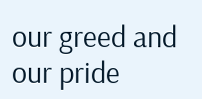our greed and our pride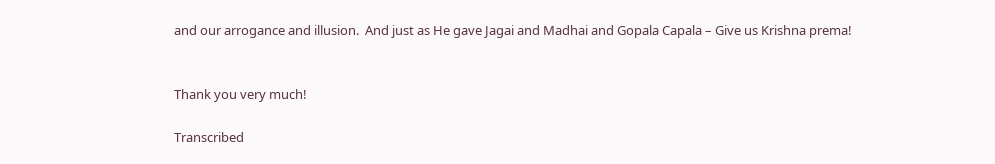and our arrogance and illusion.  And just as He gave Jagai and Madhai and Gopala Capala – Give us Krishna prema!


Thank you very much!

Transcribed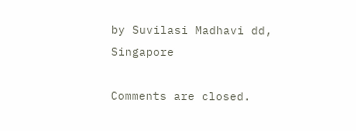by Suvilasi Madhavi dd, Singapore

Comments are closed.